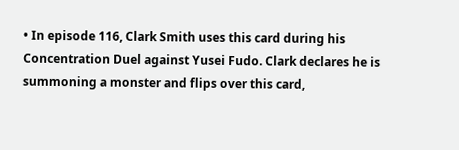• In episode 116, Clark Smith uses this card during his Concentration Duel against Yusei Fudo. Clark declares he is summoning a monster and flips over this card,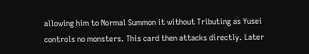allowing him to Normal Summon it without Tributing as Yusei controls no monsters. This card then attacks directly. Later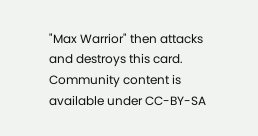"Max Warrior" then attacks and destroys this card.
Community content is available under CC-BY-SA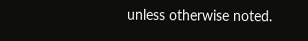unless otherwise noted.